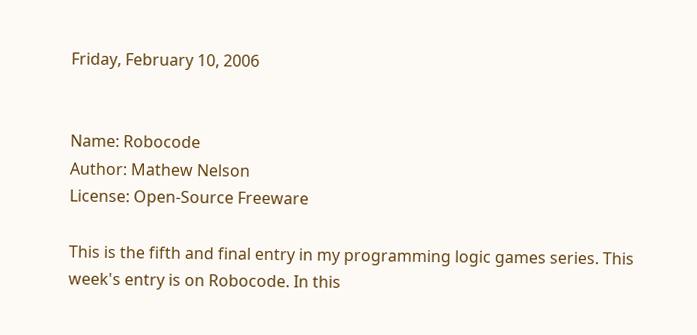Friday, February 10, 2006


Name: Robocode
Author: Mathew Nelson
License: Open-Source Freeware

This is the fifth and final entry in my programming logic games series. This week's entry is on Robocode. In this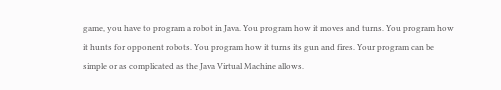game, you have to program a robot in Java. You program how it moves and turns. You program how it hunts for opponent robots. You program how it turns its gun and fires. Your program can be simple or as complicated as the Java Virtual Machine allows.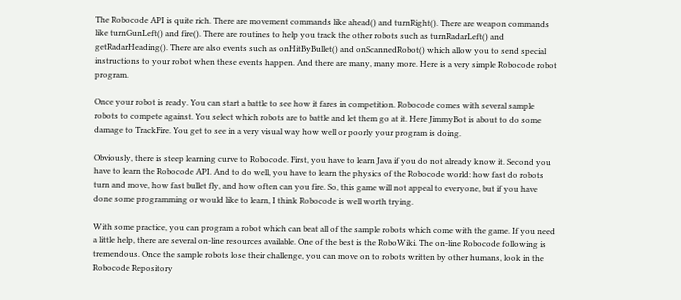The Robocode API is quite rich. There are movement commands like ahead() and turnRight(). There are weapon commands like turnGunLeft() and fire(). There are routines to help you track the other robots such as turnRadarLeft() and getRadarHeading(). There are also events such as onHitByBullet() and onScannedRobot() which allow you to send special instructions to your robot when these events happen. And there are many, many more. Here is a very simple Robocode robot program.

Once your robot is ready. You can start a battle to see how it fares in competition. Robocode comes with several sample robots to compete against. You select which robots are to battle and let them go at it. Here JimmyBot is about to do some damage to TrackFire. You get to see in a very visual way how well or poorly your program is doing.

Obviously, there is steep learning curve to Robocode. First, you have to learn Java if you do not already know it. Second you have to learn the Robocode API. And to do well, you have to learn the physics of the Robocode world: how fast do robots turn and move, how fast bullet fly, and how often can you fire. So, this game will not appeal to everyone, but if you have done some programming or would like to learn, I think Robocode is well worth trying.

With some practice, you can program a robot which can beat all of the sample robots which come with the game. If you need a little help, there are several on-line resources available. One of the best is the RoboWiki. The on-line Robocode following is tremendous. Once the sample robots lose their challenge, you can move on to robots written by other humans, look in the Robocode Repository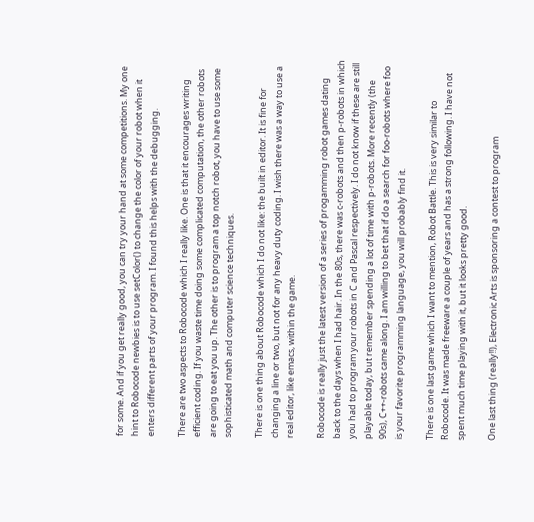for some. And if you get really good, you can try your hand at some competitions. My one hint to Robocode newbies is to use setColor() to change the color of your robot when it enters different parts of your program. I found this helps with the debugging.

There are two aspects to Robocode which I really like. One is that it encourages writing efficient coding. If you waste time doing some complicated computation, the other robots are going to eat you up. The other is to program a top notch robot, you have to use some sophisticated math and computer science techniques.

There is one thing about Robocode which I do not like: the built in editor. It is fine for changing a line or two, but not for any heavy duty coding. I wish there was a way to use a real editor, like emacs, within the game.

Robocode is really just the latest version of a series of progamming robot games dating back to the days when I had hair. In the 80s, there was c-robots and then p-robots in which you had to program your robots in C and Pascal respectively. I do not know if these are still playable today, but remember spending a lot of time with p-robots. More recently (the 90s), C++-robots came along. I am willing to bet that if do a search for foo-robots where foo is your favorite programming language, you will probably find it.

There is one last game which I want to mention, Robot Battle. This is very similar to Robocode. It was made freeware a couple of years and has a strong following. I have not spent much time playing with it, but it looks pretty good.

One last thing (really!!), Electronic Arts is sponsoring a contest to program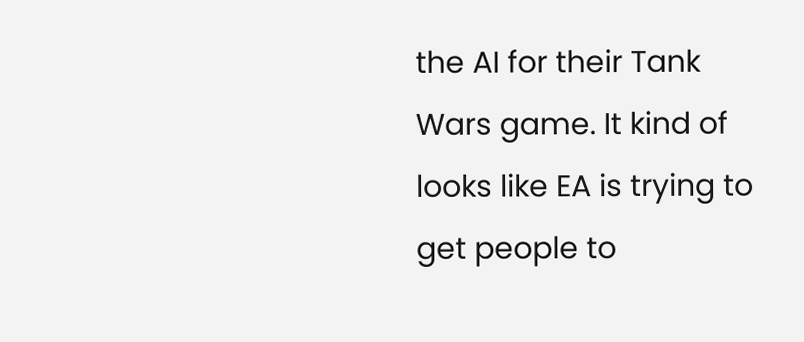the AI for their Tank Wars game. It kind of looks like EA is trying to get people to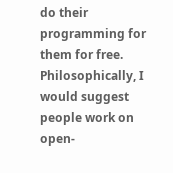do their programming for them for free. Philosophically, I would suggest people work on open-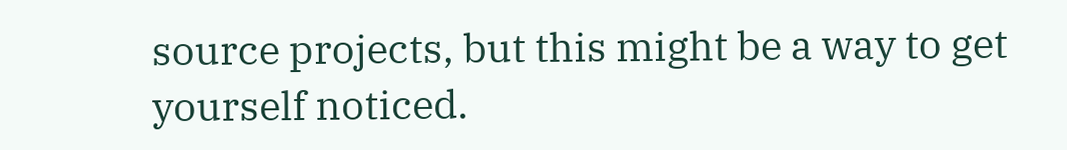source projects, but this might be a way to get yourself noticed.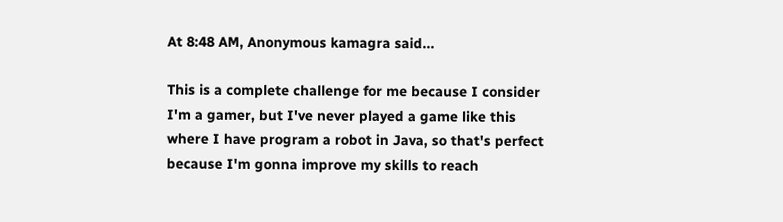At 8:48 AM, Anonymous kamagra said...

This is a complete challenge for me because I consider I'm a gamer, but I've never played a game like this where I have program a robot in Java, so that's perfect because I'm gonna improve my skills to reach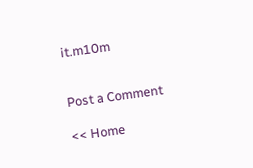it.m10m


Post a Comment

<< Home